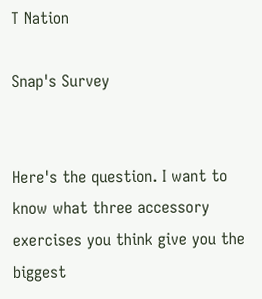T Nation

Snap's Survey


Here's the question. I want to know what three accessory exercises you think give you the biggest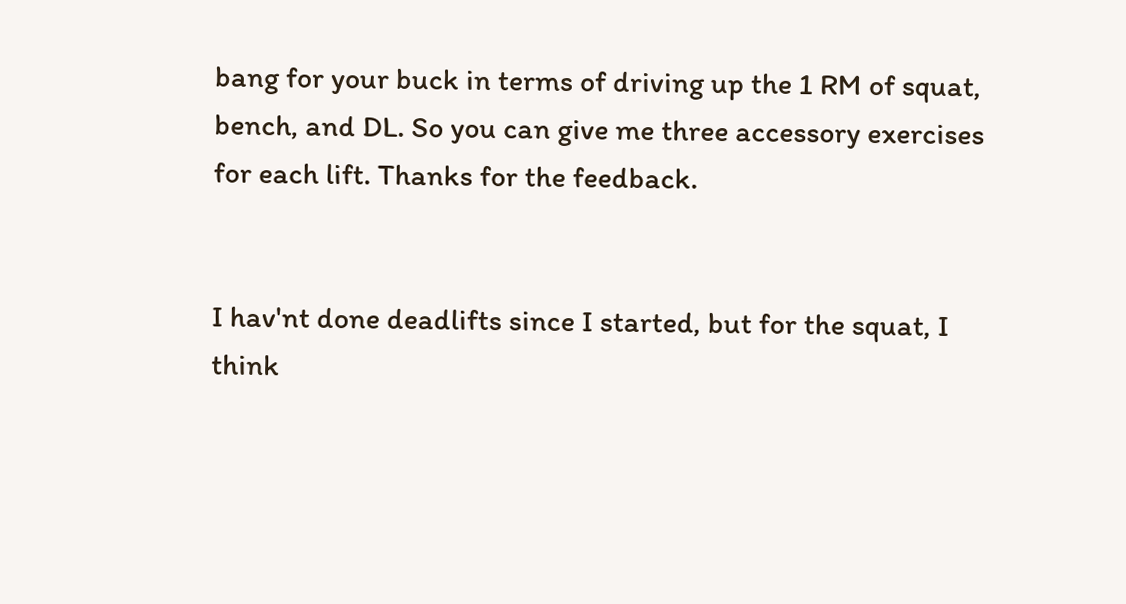bang for your buck in terms of driving up the 1 RM of squat, bench, and DL. So you can give me three accessory exercises for each lift. Thanks for the feedback.


I hav'nt done deadlifts since I started, but for the squat, I think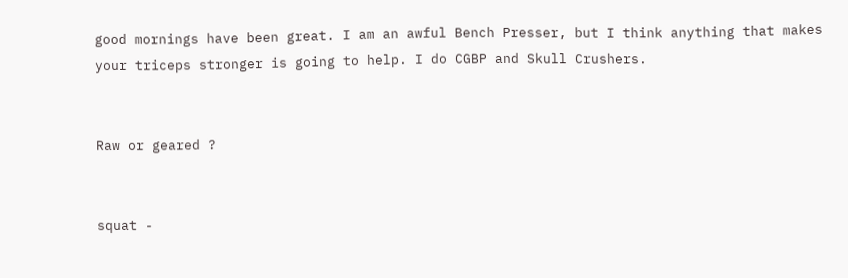good mornings have been great. I am an awful Bench Presser, but I think anything that makes your triceps stronger is going to help. I do CGBP and Skull Crushers.


Raw or geared ?


squat -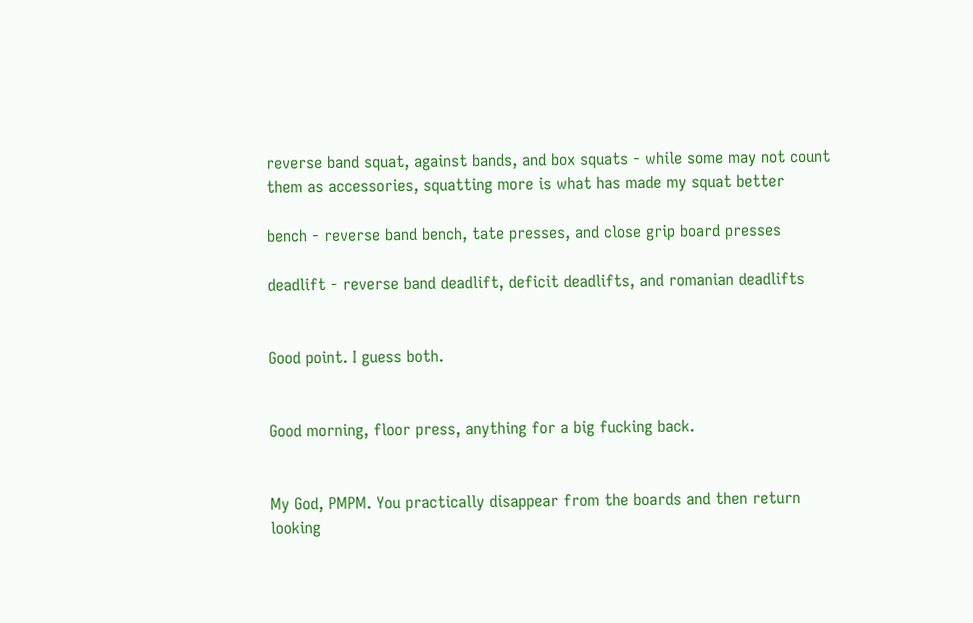reverse band squat, against bands, and box squats - while some may not count them as accessories, squatting more is what has made my squat better

bench - reverse band bench, tate presses, and close grip board presses

deadlift - reverse band deadlift, deficit deadlifts, and romanian deadlifts


Good point. I guess both.


Good morning, floor press, anything for a big fucking back.


My God, PMPM. You practically disappear from the boards and then return looking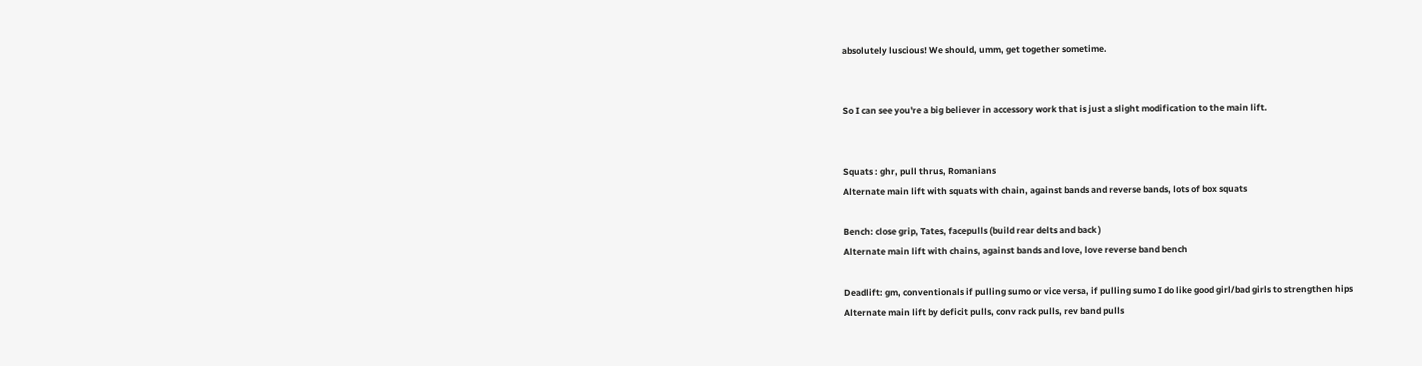absolutely luscious! We should, umm, get together sometime.


So I can see you're a big believer in accessory work that is just a slight modification to the main lift.


Squats : ghr, pull thrus, Romanians
Alternate main lift with squats with chain, against bands and reverse bands, lots of box squats

Bench: close grip, Tates, facepulls (build rear delts and back )
Alternate main lift with chains, against bands and love, love reverse band bench

Deadlift: gm, conventionals if pulling sumo or vice versa, if pulling sumo I do like good girl/bad girls to strengthen hips
Alternate main lift by deficit pulls, conv rack pulls, rev band pulls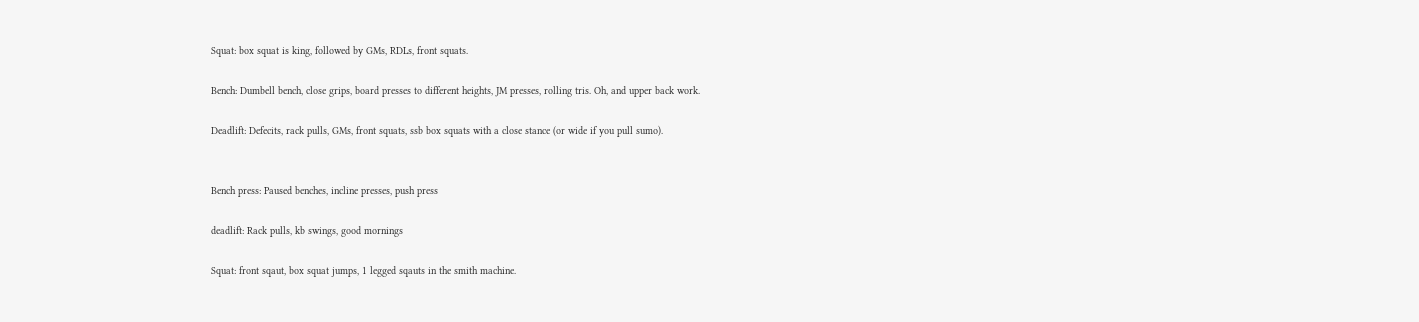Squat: box squat is king, followed by GMs, RDLs, front squats.

Bench: Dumbell bench, close grips, board presses to different heights, JM presses, rolling tris. Oh, and upper back work.

Deadlift: Defecits, rack pulls, GMs, front squats, ssb box squats with a close stance (or wide if you pull sumo).


Bench press: Paused benches, incline presses, push press

deadlift: Rack pulls, kb swings, good mornings

Squat: front sqaut, box squat jumps, 1 legged sqauts in the smith machine.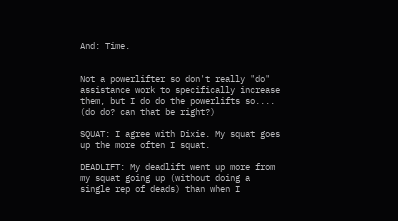And: Time.


Not a powerlifter so don't really "do" assistance work to specifically increase them, but I do do the powerlifts so.... (do do? can that be right?)

SQUAT: I agree with Dixie. My squat goes up the more often I squat.

DEADLIFT: My deadlift went up more from my squat going up (without doing a single rep of deads) than when I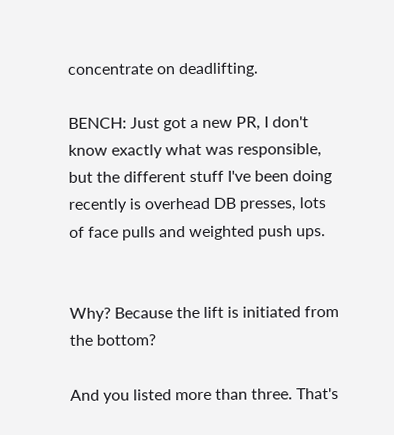concentrate on deadlifting.

BENCH: Just got a new PR, I don't know exactly what was responsible, but the different stuff I've been doing recently is overhead DB presses, lots of face pulls and weighted push ups.


Why? Because the lift is initiated from the bottom?

And you listed more than three. That's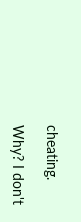cheating.

Why? I don't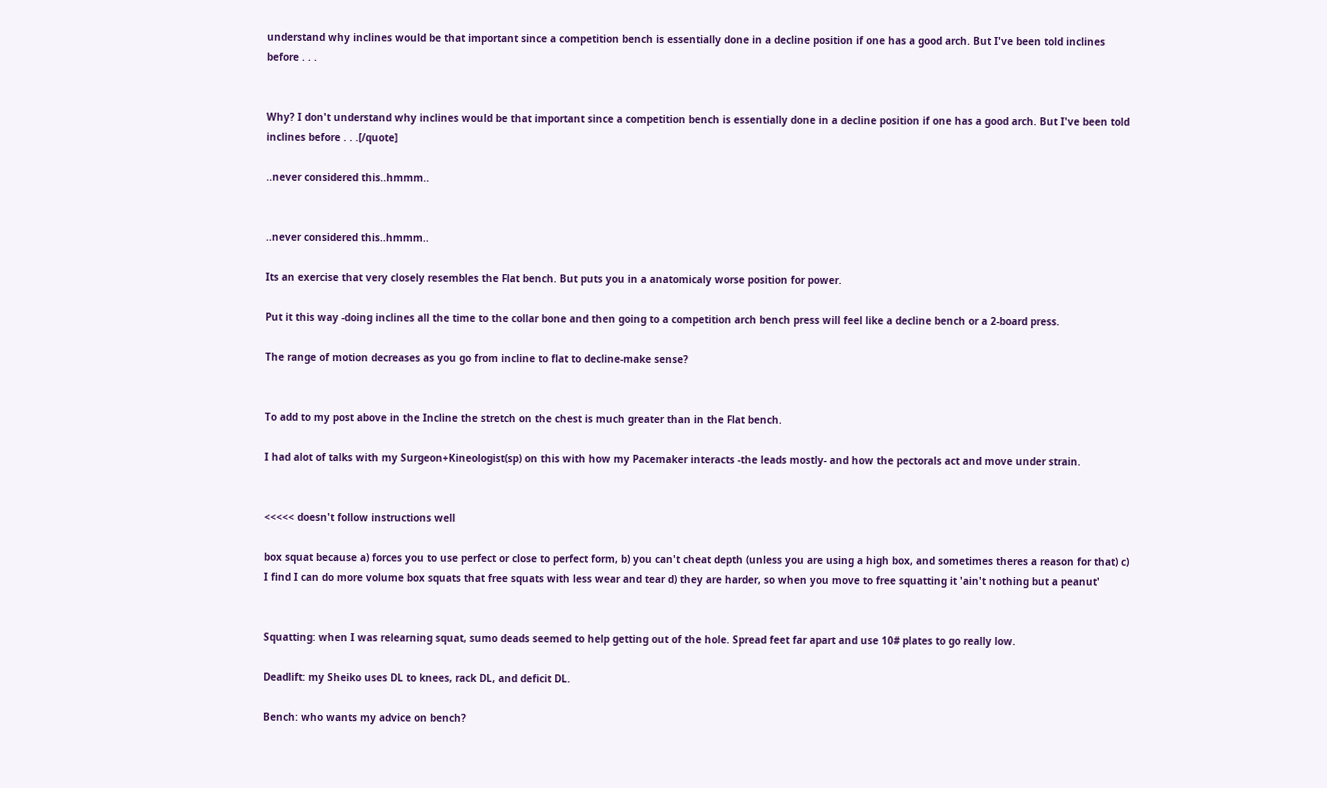understand why inclines would be that important since a competition bench is essentially done in a decline position if one has a good arch. But I've been told inclines before . . .


Why? I don't understand why inclines would be that important since a competition bench is essentially done in a decline position if one has a good arch. But I've been told inclines before . . .[/quote]

..never considered this..hmmm..


..never considered this..hmmm..

Its an exercise that very closely resembles the Flat bench. But puts you in a anatomicaly worse position for power.

Put it this way -doing inclines all the time to the collar bone and then going to a competition arch bench press will feel like a decline bench or a 2-board press.

The range of motion decreases as you go from incline to flat to decline-make sense?


To add to my post above in the Incline the stretch on the chest is much greater than in the Flat bench.

I had alot of talks with my Surgeon+Kineologist(sp) on this with how my Pacemaker interacts -the leads mostly- and how the pectorals act and move under strain.


<<<<< doesn't follow instructions well

box squat because a) forces you to use perfect or close to perfect form, b) you can't cheat depth (unless you are using a high box, and sometimes theres a reason for that) c) I find I can do more volume box squats that free squats with less wear and tear d) they are harder, so when you move to free squatting it 'ain't nothing but a peanut'


Squatting: when I was relearning squat, sumo deads seemed to help getting out of the hole. Spread feet far apart and use 10# plates to go really low.

Deadlift: my Sheiko uses DL to knees, rack DL, and deficit DL.

Bench: who wants my advice on bench?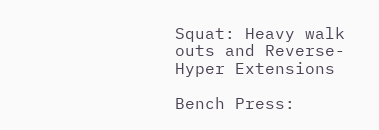Squat: Heavy walk outs and Reverse-Hyper Extensions

Bench Press: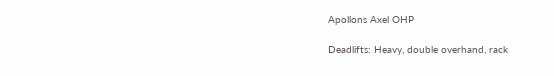Apollons Axel OHP

Deadlifts: Heavy, double overhand, rack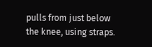pulls from just below the knee, using straps.